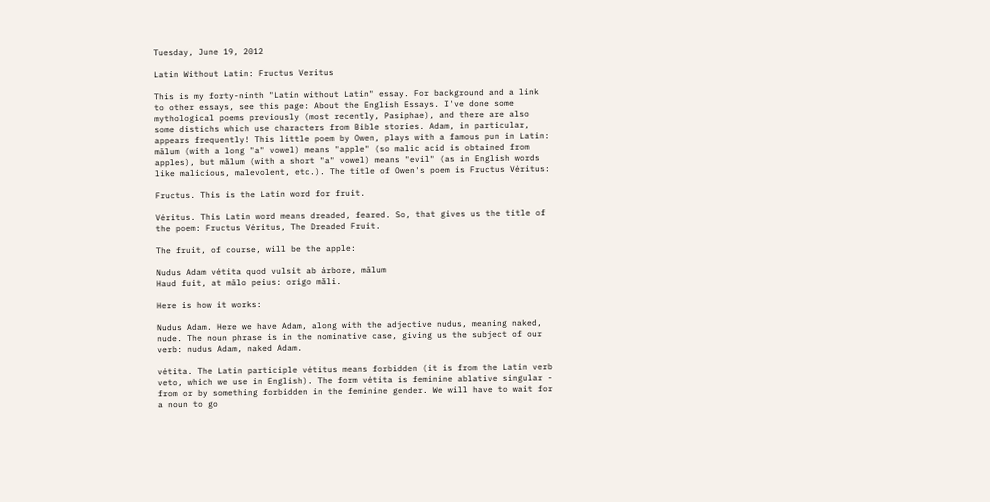Tuesday, June 19, 2012

Latin Without Latin: Fructus Veritus

This is my forty-ninth "Latin without Latin" essay. For background and a link to other essays, see this page: About the English Essays. I've done some mythological poems previously (most recently, Pasiphae), and there are also some distichs which use characters from Bible stories. Adam, in particular, appears frequently! This little poem by Owen, plays with a famous pun in Latin: mālum (with a long "a" vowel) means "apple" (so malic acid is obtained from apples), but mălum (with a short "a" vowel) means "evil" (as in English words like malicious, malevolent, etc.). The title of Owen's poem is Fructus Véritus:

Fructus. This is the Latin word for fruit.

Véritus. This Latin word means dreaded, feared. So, that gives us the title of the poem: Fructus Véritus, The Dreaded Fruit.

The fruit, of course, will be the apple:

Nudus Adam vétita quod vulsit ab árbore, mālum
Haud fuit, at mālo peius: origo măli.

Here is how it works:

Nudus Adam. Here we have Adam, along with the adjective nudus, meaning naked, nude. The noun phrase is in the nominative case, giving us the subject of our verb: nudus Adam, naked Adam.

vétita. The Latin participle vétitus means forbidden (it is from the Latin verb veto, which we use in English). The form vétita is feminine ablative singular - from or by something forbidden in the feminine gender. We will have to wait for a noun to go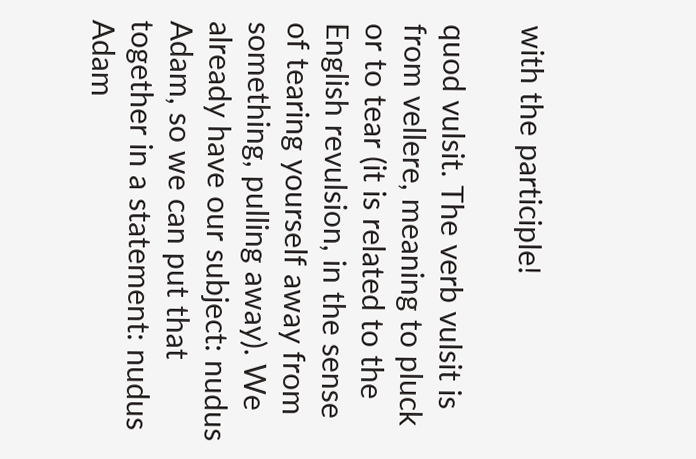with the participle!

quod vulsit. The verb vulsit is from vellere, meaning to pluck or to tear (it is related to the English revulsion, in the sense of tearing yourself away from something, pulling away). We already have our subject: nudus Adam, so we can put that together in a statement: nudus Adam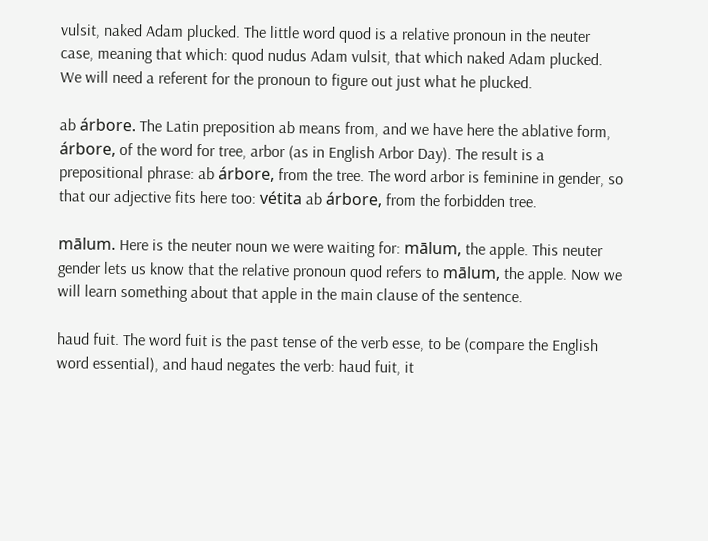vulsit, naked Adam plucked. The little word quod is a relative pronoun in the neuter case, meaning that which: quod nudus Adam vulsit, that which naked Adam plucked. We will need a referent for the pronoun to figure out just what he plucked.

ab árbore. The Latin preposition ab means from, and we have here the ablative form, árbore, of the word for tree, arbor (as in English Arbor Day). The result is a prepositional phrase: ab árbore, from the tree. The word arbor is feminine in gender, so that our adjective fits here too: vétita ab árbore, from the forbidden tree.

mālum. Here is the neuter noun we were waiting for: mālum, the apple. This neuter gender lets us know that the relative pronoun quod refers to mālum, the apple. Now we will learn something about that apple in the main clause of the sentence.

haud fuit. The word fuit is the past tense of the verb esse, to be (compare the English word essential), and haud negates the verb: haud fuit, it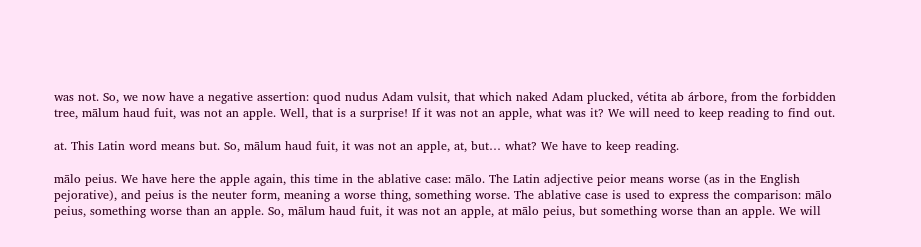was not. So, we now have a negative assertion: quod nudus Adam vulsit, that which naked Adam plucked, vétita ab árbore, from the forbidden tree, mālum haud fuit, was not an apple. Well, that is a surprise! If it was not an apple, what was it? We will need to keep reading to find out.

at. This Latin word means but. So, mālum haud fuit, it was not an apple, at, but… what? We have to keep reading.

mālo peius. We have here the apple again, this time in the ablative case: mālo. The Latin adjective peior means worse (as in the English pejorative), and peius is the neuter form, meaning a worse thing, something worse. The ablative case is used to express the comparison: mālo peius, something worse than an apple. So, mālum haud fuit, it was not an apple, at mālo peius, but something worse than an apple. We will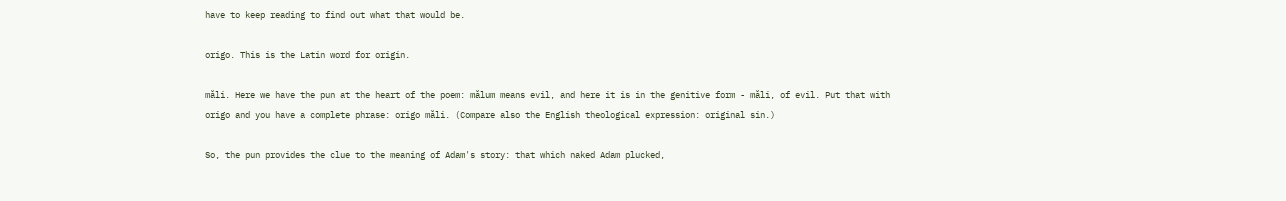have to keep reading to find out what that would be.

origo. This is the Latin word for origin.

măli. Here we have the pun at the heart of the poem: mălum means evil, and here it is in the genitive form - măli, of evil. Put that with origo and you have a complete phrase: origo măli. (Compare also the English theological expression: original sin.)

So, the pun provides the clue to the meaning of Adam's story: that which naked Adam plucked,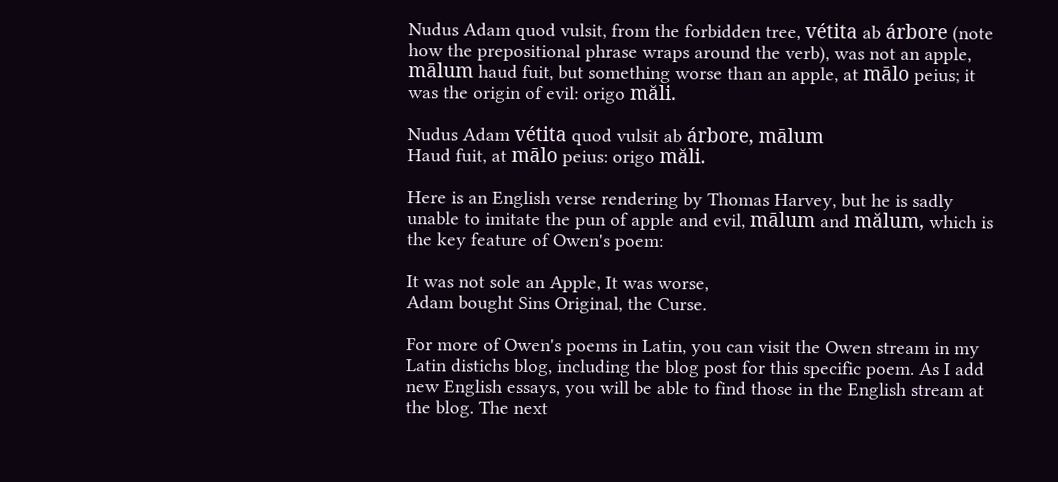Nudus Adam quod vulsit, from the forbidden tree, vétita ab árbore (note how the prepositional phrase wraps around the verb), was not an apple, mālum haud fuit, but something worse than an apple, at mālo peius; it was the origin of evil: origo măli.

Nudus Adam vétita quod vulsit ab árbore, mālum
Haud fuit, at mālo peius: origo măli.

Here is an English verse rendering by Thomas Harvey, but he is sadly unable to imitate the pun of apple and evil, mālum and mălum, which is the key feature of Owen's poem:

It was not sole an Apple, It was worse,
Adam bought Sins Original, the Curse.

For more of Owen's poems in Latin, you can visit the Owen stream in my Latin distichs blog, including the blog post for this specific poem. As I add new English essays, you will be able to find those in the English stream at the blog. The next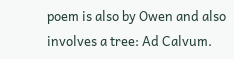poem is also by Owen and also involves a tree: Ad Calvum.